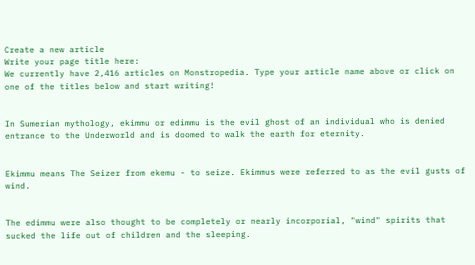Create a new article
Write your page title here:
We currently have 2,416 articles on Monstropedia. Type your article name above or click on one of the titles below and start writing!


In Sumerian mythology, ekimmu or edimmu is the evil ghost of an individual who is denied entrance to the Underworld and is doomed to walk the earth for eternity.


Ekimmu means The Seizer from ekemu - to seize. Ekimmus were referred to as the evil gusts of wind.


The edimmu were also thought to be completely or nearly incorporial, "wind" spirits that sucked the life out of children and the sleeping.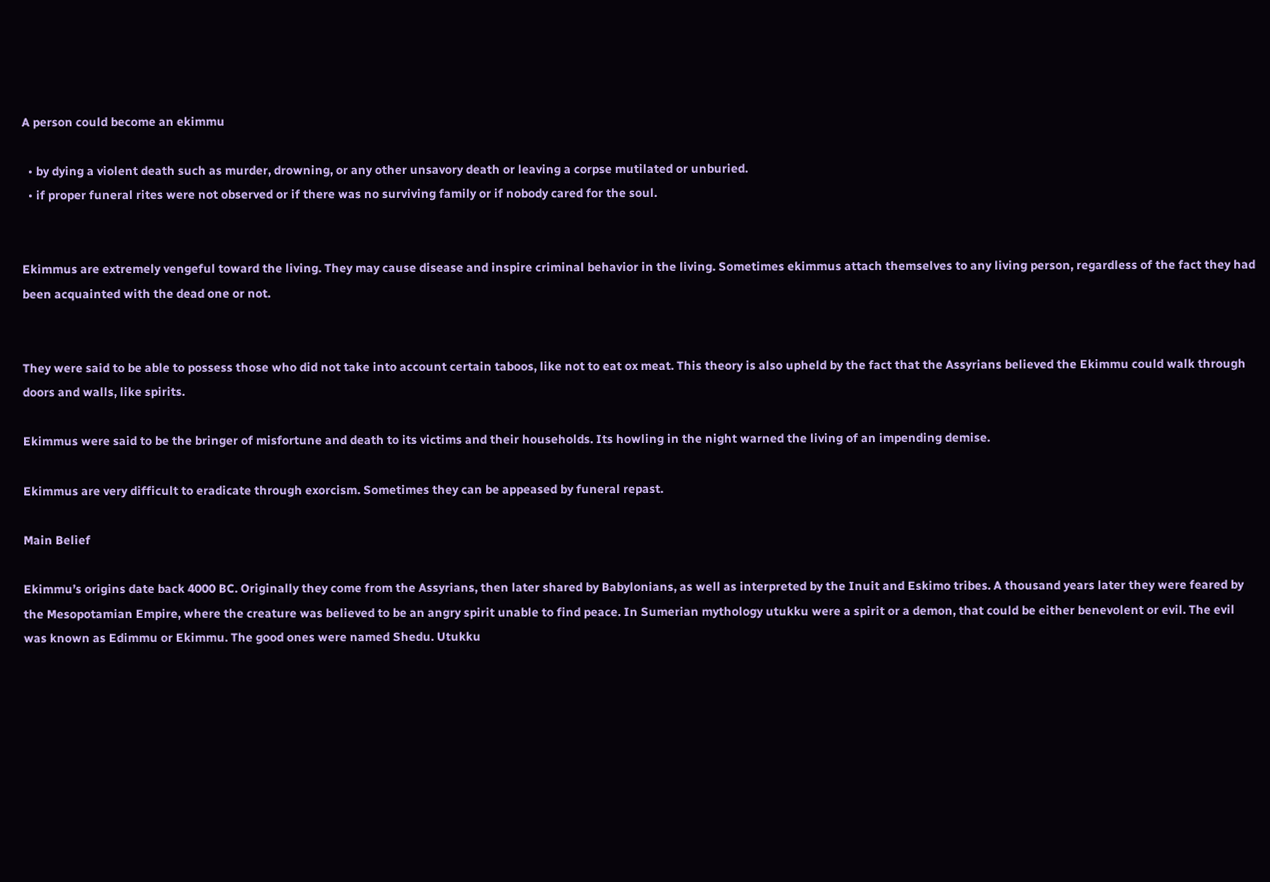A person could become an ekimmu

  • by dying a violent death such as murder, drowning, or any other unsavory death or leaving a corpse mutilated or unburied.
  • if proper funeral rites were not observed or if there was no surviving family or if nobody cared for the soul.


Ekimmus are extremely vengeful toward the living. They may cause disease and inspire criminal behavior in the living. Sometimes ekimmus attach themselves to any living person, regardless of the fact they had been acquainted with the dead one or not.


They were said to be able to possess those who did not take into account certain taboos, like not to eat ox meat. This theory is also upheld by the fact that the Assyrians believed the Ekimmu could walk through doors and walls, like spirits.

Ekimmus were said to be the bringer of misfortune and death to its victims and their households. Its howling in the night warned the living of an impending demise.

Ekimmus are very difficult to eradicate through exorcism. Sometimes they can be appeased by funeral repast.

Main Belief

Ekimmu’s origins date back 4000 BC. Originally they come from the Assyrians, then later shared by Babylonians, as well as interpreted by the Inuit and Eskimo tribes. A thousand years later they were feared by the Mesopotamian Empire, where the creature was believed to be an angry spirit unable to find peace. In Sumerian mythology utukku were a spirit or a demon, that could be either benevolent or evil. The evil was known as Edimmu or Ekimmu. The good ones were named Shedu. Utukku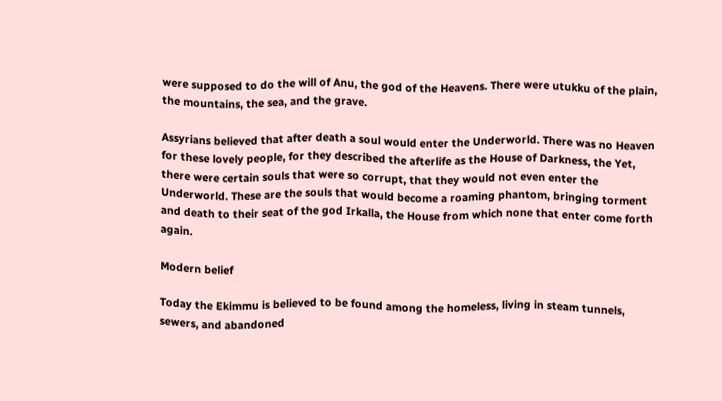were supposed to do the will of Anu, the god of the Heavens. There were utukku of the plain, the mountains, the sea, and the grave.

Assyrians believed that after death a soul would enter the Underworld. There was no Heaven for these lovely people, for they described the afterlife as the House of Darkness, the Yet, there were certain souls that were so corrupt, that they would not even enter the Underworld. These are the souls that would become a roaming phantom, bringing torment and death to their seat of the god Irkalla, the House from which none that enter come forth again.

Modern belief

Today the Ekimmu is believed to be found among the homeless, living in steam tunnels, sewers, and abandoned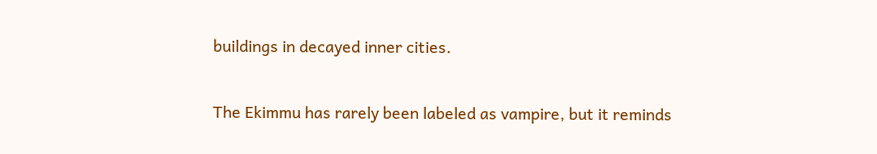buildings in decayed inner cities.

The Ekimmu has rarely been labeled as vampire, but it reminds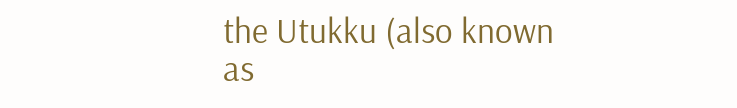the Utukku (also known as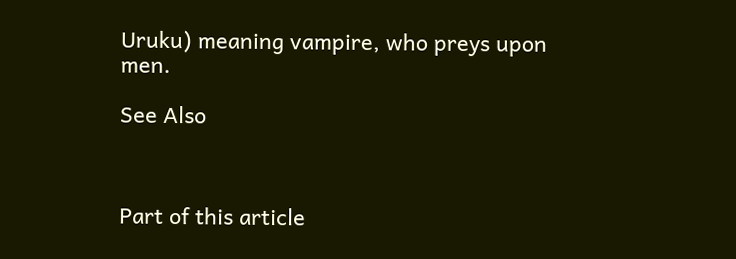Uruku) meaning vampire, who preys upon men.

See Also



Part of this article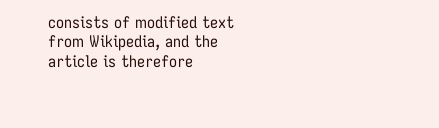consists of modified text from Wikipedia, and the article is therefore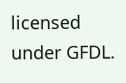licensed under GFDL.